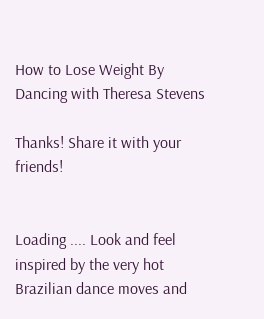How to Lose Weight By Dancing with Theresa Stevens

Thanks! Share it with your friends!


Loading .... Look and feel inspired by the very hot Brazilian dance moves and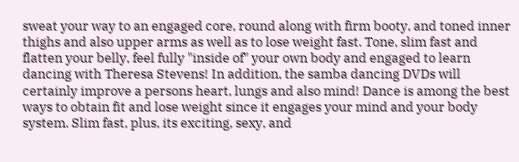sweat your way to an engaged core, round along with firm booty, and toned inner thighs and also upper arms as well as to lose weight fast. Tone, slim fast and flatten your belly, feel fully "inside of" your own body and engaged to learn dancing with Theresa Stevens! In addition, the samba dancing DVDs will certainly improve a persons heart, lungs and also mind! Dance is among the best ways to obtain fit and lose weight since it engages your mind and your body system. Slim fast, plus, its exciting, sexy, and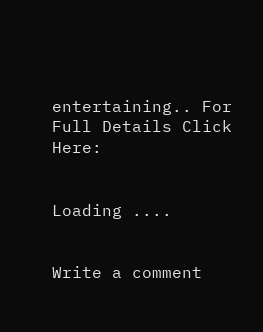entertaining.. For Full Details Click Here:


Loading ....


Write a comment